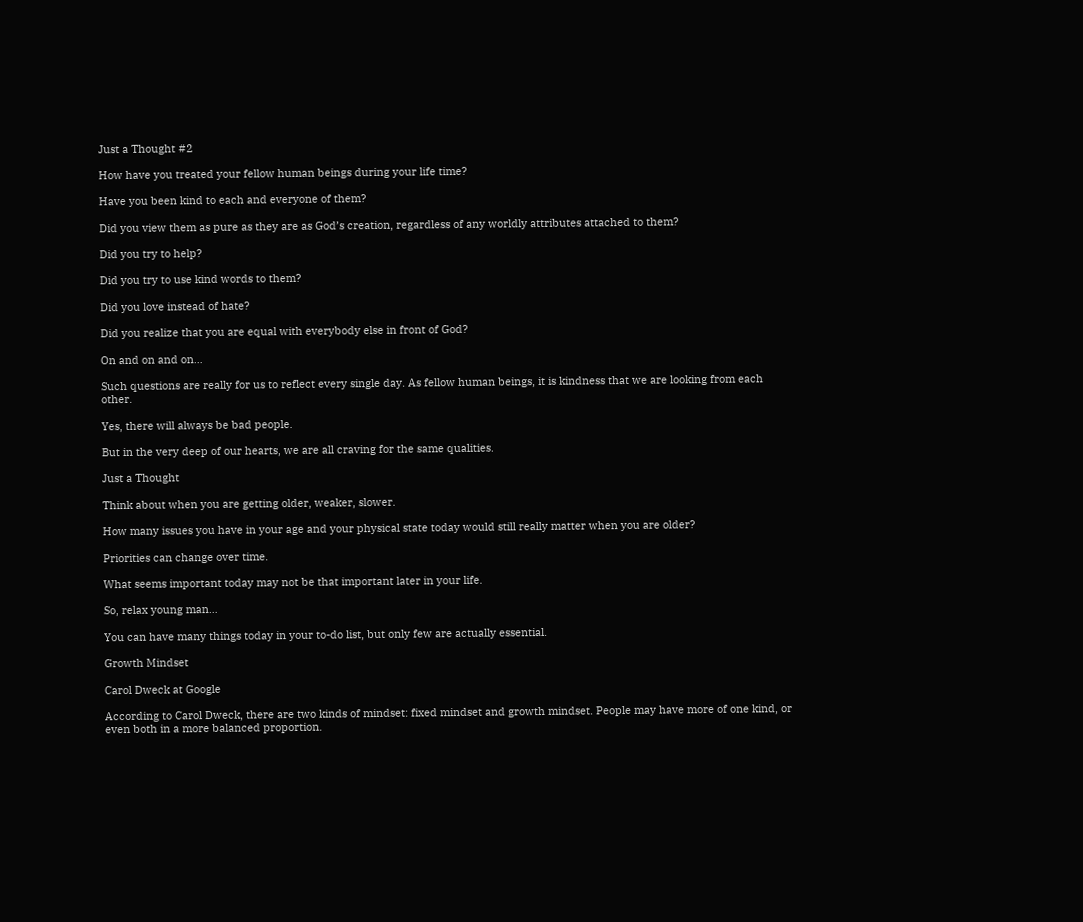Just a Thought #2

How have you treated your fellow human beings during your life time?

Have you been kind to each and everyone of them?

Did you view them as pure as they are as God’s creation, regardless of any worldly attributes attached to them?

Did you try to help?

Did you try to use kind words to them?

Did you love instead of hate?

Did you realize that you are equal with everybody else in front of God?

On and on and on…

Such questions are really for us to reflect every single day. As fellow human beings, it is kindness that we are looking from each other.

Yes, there will always be bad people.

But in the very deep of our hearts, we are all craving for the same qualities.

Just a Thought

Think about when you are getting older, weaker, slower.

How many issues you have in your age and your physical state today would still really matter when you are older?

Priorities can change over time.

What seems important today may not be that important later in your life.

So, relax young man…

You can have many things today in your to-do list, but only few are actually essential.

Growth Mindset

Carol Dweck at Google

According to Carol Dweck, there are two kinds of mindset: fixed mindset and growth mindset. People may have more of one kind, or even both in a more balanced proportion.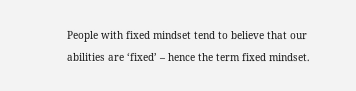People with fixed mindset tend to believe that our abilities are ‘fixed’ – hence the term fixed mindset.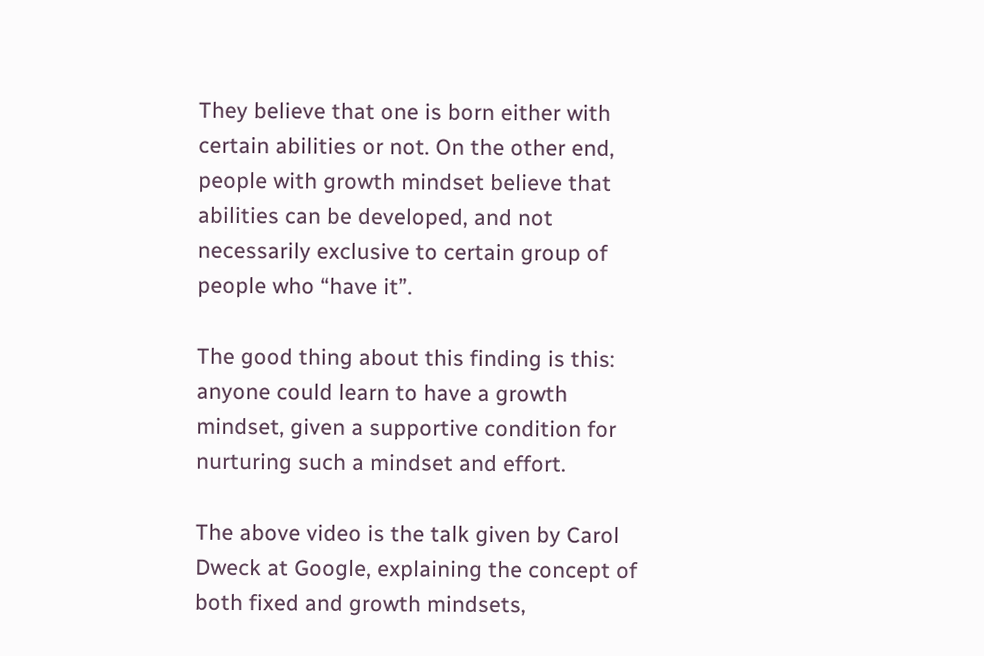They believe that one is born either with certain abilities or not. On the other end, people with growth mindset believe that abilities can be developed, and not necessarily exclusive to certain group of people who “have it”.

The good thing about this finding is this: anyone could learn to have a growth mindset, given a supportive condition for nurturing such a mindset and effort.

The above video is the talk given by Carol Dweck at Google, explaining the concept of both fixed and growth mindsets,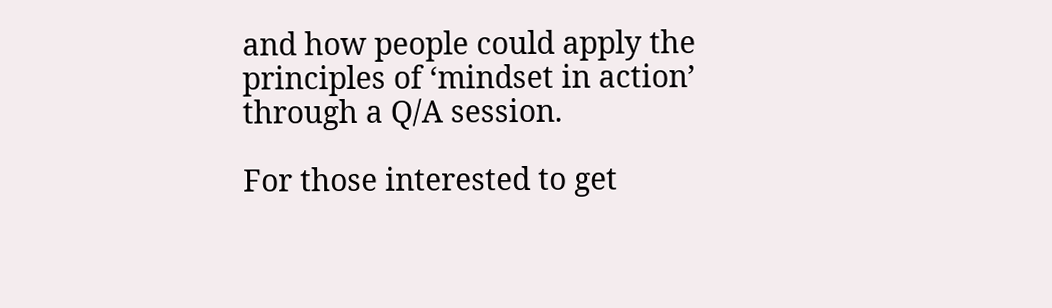and how people could apply the principles of ‘mindset in action’ through a Q/A session.

For those interested to get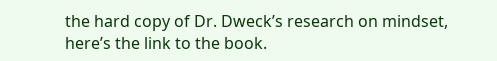the hard copy of Dr. Dweck’s research on mindset, here’s the link to the book.